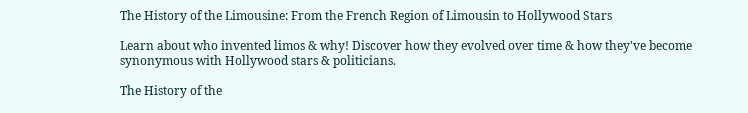The History of the Limousine: From the French Region of Limousin to Hollywood Stars

Learn about who invented limos & why! Discover how they evolved over time & how they've become synonymous with Hollywood stars & politicians.

The History of the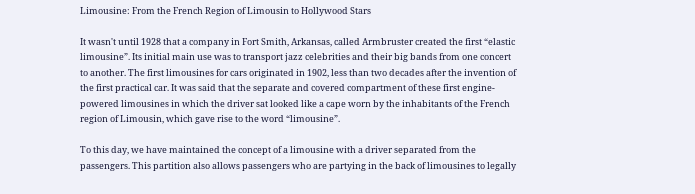Limousine: From the French Region of Limousin to Hollywood Stars

It wasn't until 1928 that a company in Fort Smith, Arkansas, called Armbruster created the first “elastic limousine”. Its initial main use was to transport jazz celebrities and their big bands from one concert to another. The first limousines for cars originated in 1902, less than two decades after the invention of the first practical car. It was said that the separate and covered compartment of these first engine-powered limousines in which the driver sat looked like a cape worn by the inhabitants of the French region of Limousin, which gave rise to the word “limousine”.

To this day, we have maintained the concept of a limousine with a driver separated from the passengers. This partition also allows passengers who are partying in the back of limousines to legally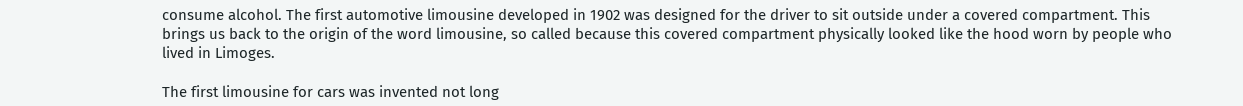consume alcohol. The first automotive limousine developed in 1902 was designed for the driver to sit outside under a covered compartment. This brings us back to the origin of the word limousine, so called because this covered compartment physically looked like the hood worn by people who lived in Limoges.

The first limousine for cars was invented not long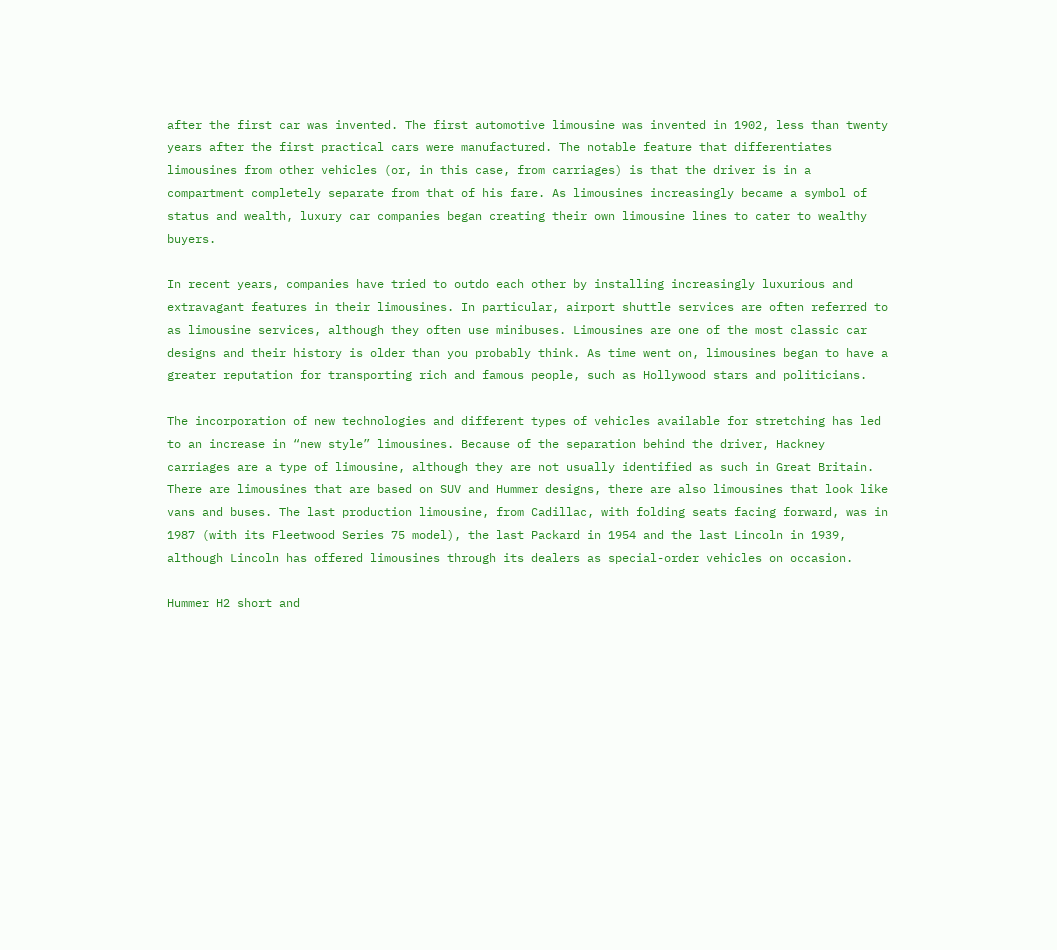after the first car was invented. The first automotive limousine was invented in 1902, less than twenty years after the first practical cars were manufactured. The notable feature that differentiates limousines from other vehicles (or, in this case, from carriages) is that the driver is in a compartment completely separate from that of his fare. As limousines increasingly became a symbol of status and wealth, luxury car companies began creating their own limousine lines to cater to wealthy buyers.

In recent years, companies have tried to outdo each other by installing increasingly luxurious and extravagant features in their limousines. In particular, airport shuttle services are often referred to as limousine services, although they often use minibuses. Limousines are one of the most classic car designs and their history is older than you probably think. As time went on, limousines began to have a greater reputation for transporting rich and famous people, such as Hollywood stars and politicians.

The incorporation of new technologies and different types of vehicles available for stretching has led to an increase in “new style” limousines. Because of the separation behind the driver, Hackney carriages are a type of limousine, although they are not usually identified as such in Great Britain. There are limousines that are based on SUV and Hummer designs, there are also limousines that look like vans and buses. The last production limousine, from Cadillac, with folding seats facing forward, was in 1987 (with its Fleetwood Series 75 model), the last Packard in 1954 and the last Lincoln in 1939, although Lincoln has offered limousines through its dealers as special-order vehicles on occasion.

Hummer H2 short and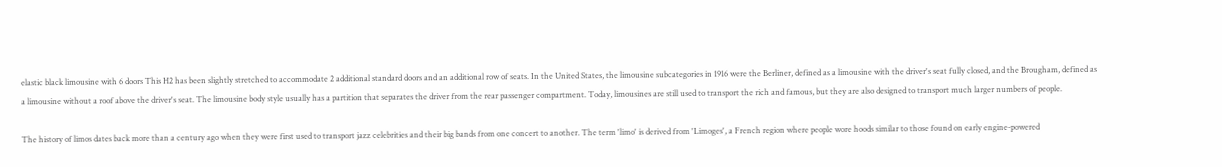elastic black limousine with 6 doors This H2 has been slightly stretched to accommodate 2 additional standard doors and an additional row of seats. In the United States, the limousine subcategories in 1916 were the Berliner, defined as a limousine with the driver's seat fully closed, and the Brougham, defined as a limousine without a roof above the driver's seat. The limousine body style usually has a partition that separates the driver from the rear passenger compartment. Today, limousines are still used to transport the rich and famous, but they are also designed to transport much larger numbers of people.

The history of limos dates back more than a century ago when they were first used to transport jazz celebrities and their big bands from one concert to another. The term 'limo' is derived from 'Limoges', a French region where people wore hoods similar to those found on early engine-powered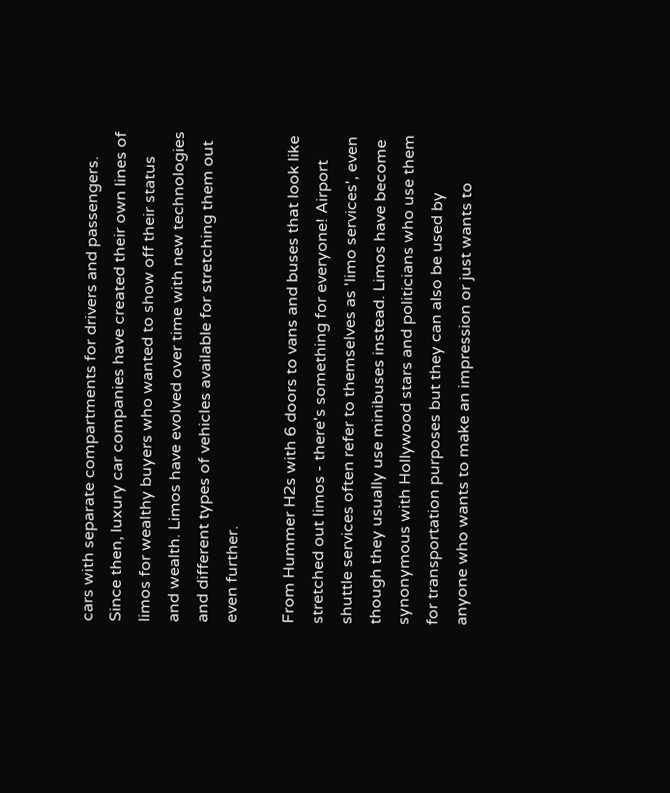cars with separate compartments for drivers and passengers. Since then, luxury car companies have created their own lines of limos for wealthy buyers who wanted to show off their status and wealth. Limos have evolved over time with new technologies and different types of vehicles available for stretching them out even further.

From Hummer H2s with 6 doors to vans and buses that look like stretched out limos - there's something for everyone! Airport shuttle services often refer to themselves as 'limo services', even though they usually use minibuses instead. Limos have become synonymous with Hollywood stars and politicians who use them for transportation purposes but they can also be used by anyone who wants to make an impression or just wants to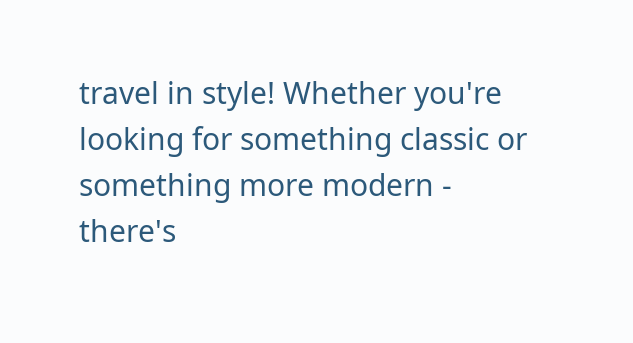travel in style! Whether you're looking for something classic or something more modern - there's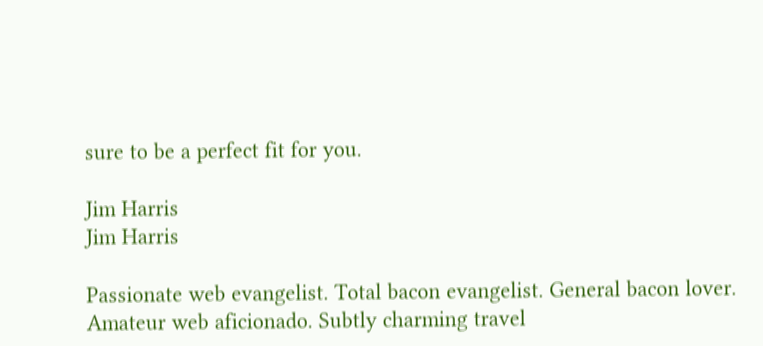sure to be a perfect fit for you.

Jim Harris
Jim Harris

Passionate web evangelist. Total bacon evangelist. General bacon lover. Amateur web aficionado. Subtly charming travel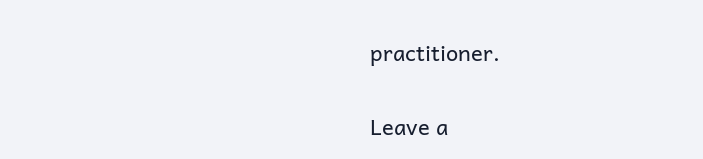practitioner.

Leave a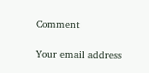Comment

Your email address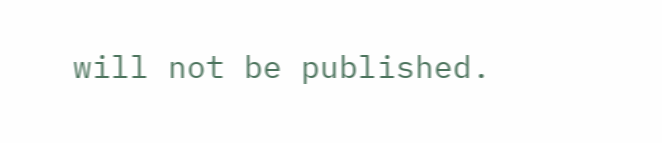will not be published.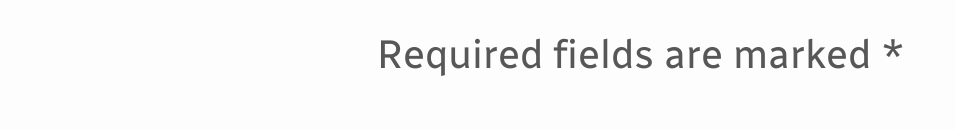Required fields are marked *